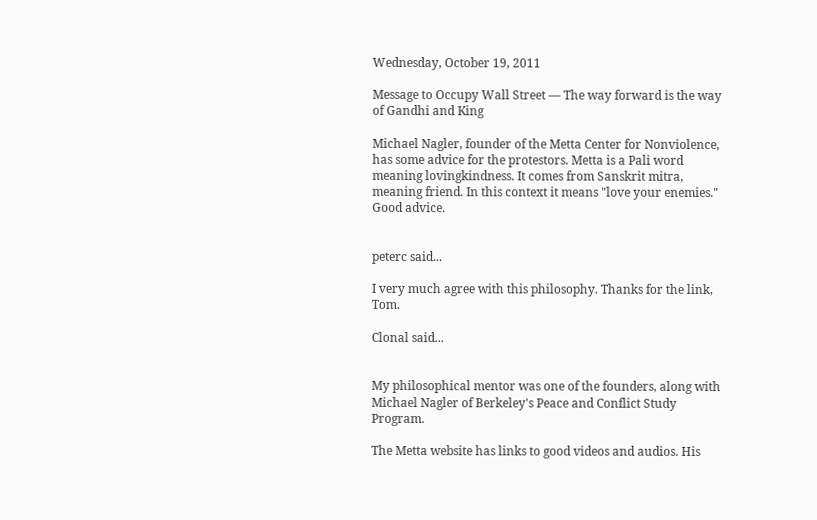Wednesday, October 19, 2011

Message to Occupy Wall Street — The way forward is the way of Gandhi and King

Michael Nagler, founder of the Metta Center for Nonviolence, has some advice for the protestors. Metta is a Pali word meaning lovingkindness. It comes from Sanskrit mitra, meaning friend. In this context it means "love your enemies." Good advice.


peterc said...

I very much agree with this philosophy. Thanks for the link, Tom.

Clonal said...


My philosophical mentor was one of the founders, along with Michael Nagler of Berkeley's Peace and Conflict Study Program.

The Metta website has links to good videos and audios. His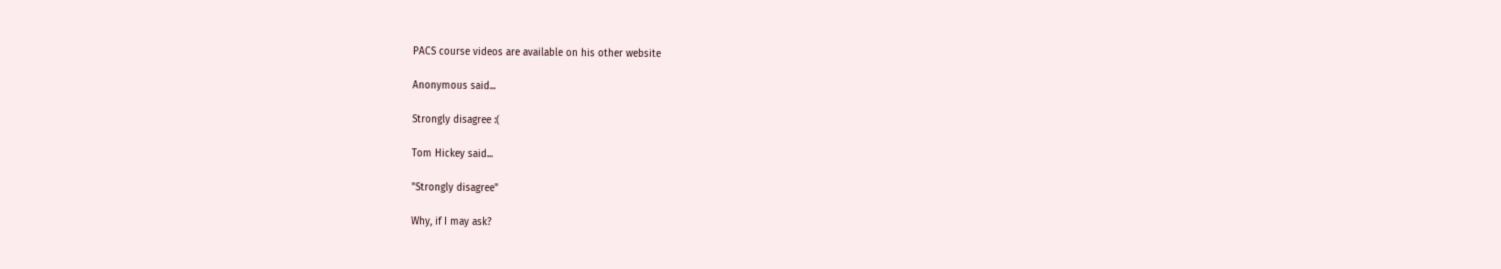PACS course videos are available on his other website

Anonymous said...

Strongly disagree :(

Tom Hickey said...

"Strongly disagree"

Why, if I may ask?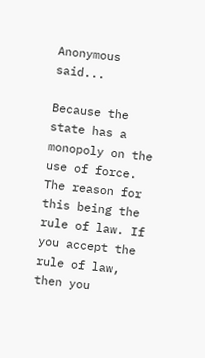Anonymous said...

Because the state has a monopoly on the use of force. The reason for this being the rule of law. If you accept the rule of law, then you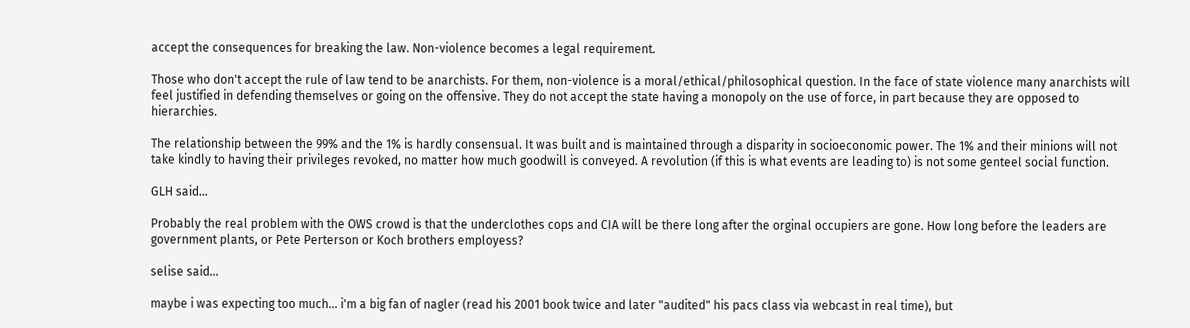accept the consequences for breaking the law. Non-violence becomes a legal requirement.

Those who don't accept the rule of law tend to be anarchists. For them, non-violence is a moral/ethical/philosophical question. In the face of state violence many anarchists will feel justified in defending themselves or going on the offensive. They do not accept the state having a monopoly on the use of force, in part because they are opposed to hierarchies.

The relationship between the 99% and the 1% is hardly consensual. It was built and is maintained through a disparity in socioeconomic power. The 1% and their minions will not take kindly to having their privileges revoked, no matter how much goodwill is conveyed. A revolution (if this is what events are leading to) is not some genteel social function.

GLH said...

Probably the real problem with the OWS crowd is that the underclothes cops and CIA will be there long after the orginal occupiers are gone. How long before the leaders are government plants, or Pete Perterson or Koch brothers employess?

selise said...

maybe i was expecting too much... i'm a big fan of nagler (read his 2001 book twice and later "audited" his pacs class via webcast in real time), but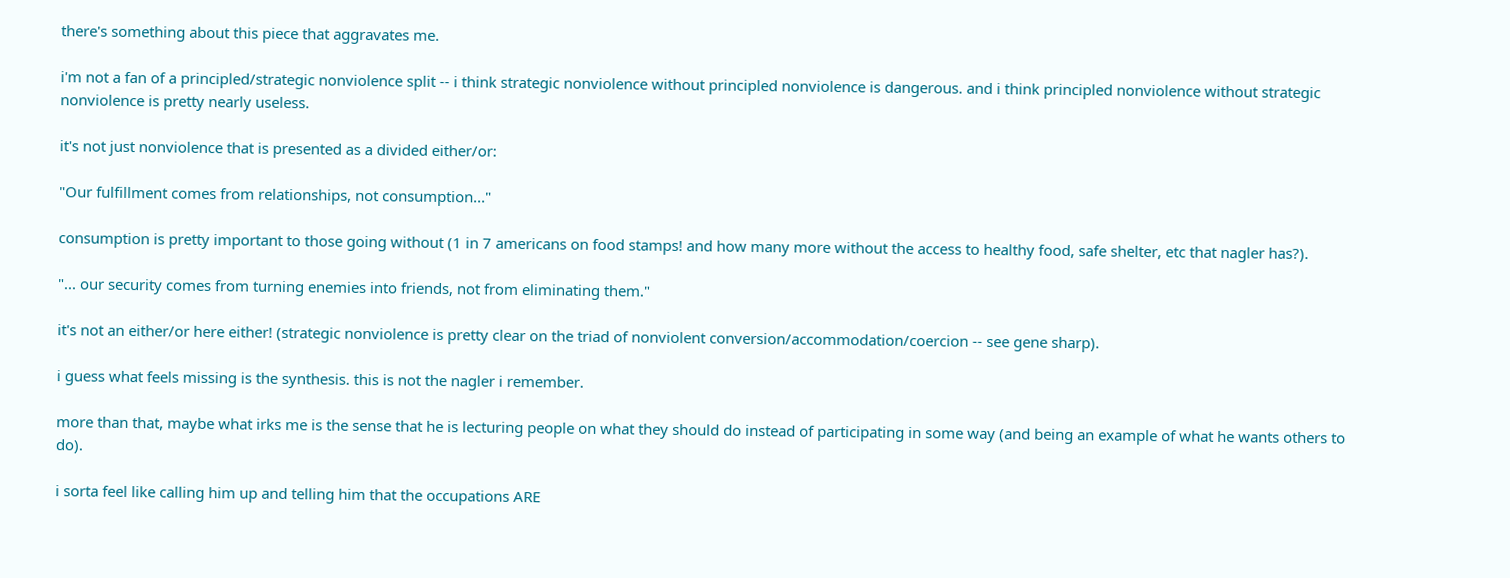there's something about this piece that aggravates me.

i'm not a fan of a principled/strategic nonviolence split -- i think strategic nonviolence without principled nonviolence is dangerous. and i think principled nonviolence without strategic nonviolence is pretty nearly useless.

it's not just nonviolence that is presented as a divided either/or:

"Our fulfillment comes from relationships, not consumption..."

consumption is pretty important to those going without (1 in 7 americans on food stamps! and how many more without the access to healthy food, safe shelter, etc that nagler has?).

"... our security comes from turning enemies into friends, not from eliminating them."

it's not an either/or here either! (strategic nonviolence is pretty clear on the triad of nonviolent conversion/accommodation/coercion -- see gene sharp).

i guess what feels missing is the synthesis. this is not the nagler i remember.

more than that, maybe what irks me is the sense that he is lecturing people on what they should do instead of participating in some way (and being an example of what he wants others to do).

i sorta feel like calling him up and telling him that the occupations ARE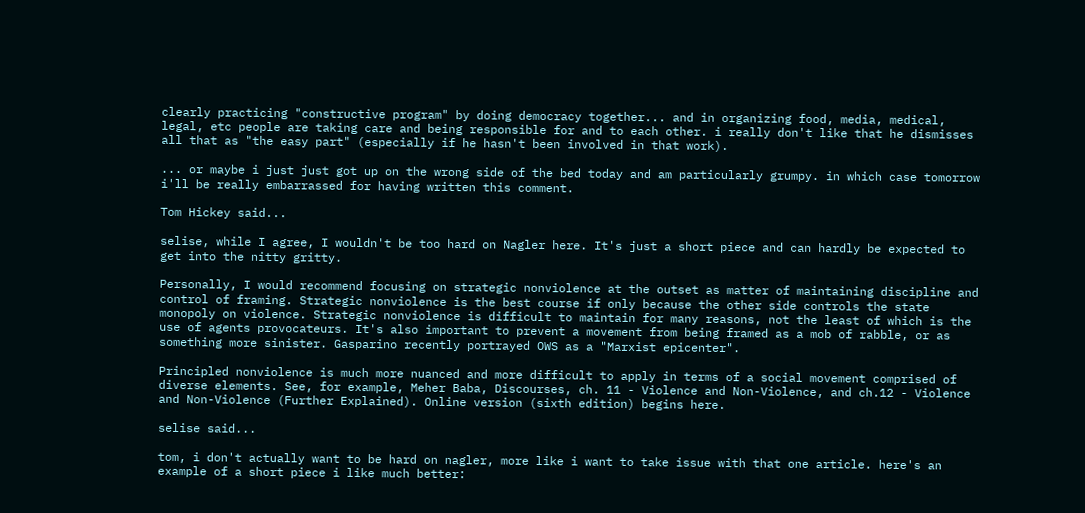clearly practicing "constructive program" by doing democracy together... and in organizing food, media, medical, legal, etc people are taking care and being responsible for and to each other. i really don't like that he dismisses all that as "the easy part" (especially if he hasn't been involved in that work).

... or maybe i just just got up on the wrong side of the bed today and am particularly grumpy. in which case tomorrow i'll be really embarrassed for having written this comment.

Tom Hickey said...

selise, while I agree, I wouldn't be too hard on Nagler here. It's just a short piece and can hardly be expected to get into the nitty gritty.

Personally, I would recommend focusing on strategic nonviolence at the outset as matter of maintaining discipline and control of framing. Strategic nonviolence is the best course if only because the other side controls the state monopoly on violence. Strategic nonviolence is difficult to maintain for many reasons, not the least of which is the use of agents provocateurs. It's also important to prevent a movement from being framed as a mob of rabble, or as something more sinister. Gasparino recently portrayed OWS as a "Marxist epicenter".

Principled nonviolence is much more nuanced and more difficult to apply in terms of a social movement comprised of diverse elements. See, for example, Meher Baba, Discourses, ch. 11 - Violence and Non-Violence, and ch.12 - Violence and Non-Violence (Further Explained). Online version (sixth edition) begins here.

selise said...

tom, i don't actually want to be hard on nagler, more like i want to take issue with that one article. here's an example of a short piece i like much better: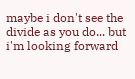maybe i don't see the divide as you do... but i'm looking forward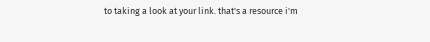to taking a look at your link. that's a resource i'm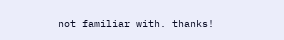not familiar with. thanks!